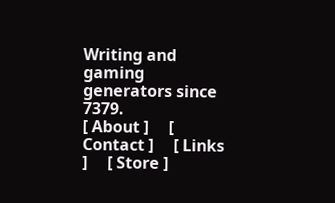Writing and gaming generators since 7379.
[ About ]     [ Contact ]     [ Links ]     [ Store ]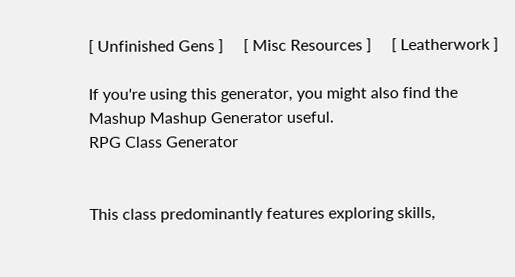[ Unfinished Gens ]     [ Misc Resources ]     [ Leatherwork ]

If you're using this generator, you might also find the Mashup Mashup Generator useful.
RPG Class Generator


This class predominantly features exploring skills,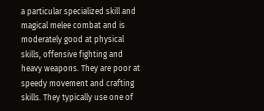a particular specialized skill and magical melee combat and is moderately good at physical skills, offensive fighting and heavy weapons. They are poor at speedy movement and crafting skills. They typically use one of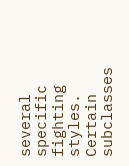several specific fighting styles. Certain subclasses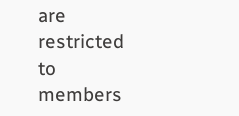are restricted to members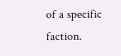of a specific faction.